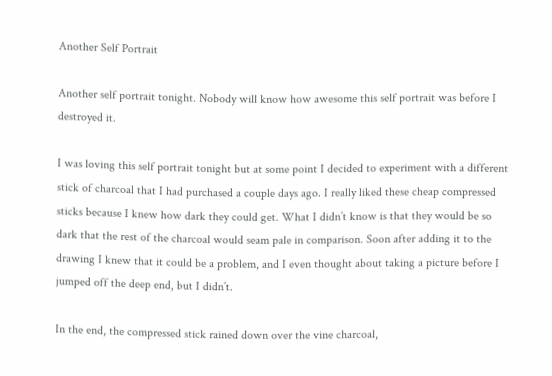Another Self Portrait

Another self portrait tonight. Nobody will know how awesome this self portrait was before I destroyed it.

I was loving this self portrait tonight but at some point I decided to experiment with a different stick of charcoal that I had purchased a couple days ago. I really liked these cheap compressed sticks because I knew how dark they could get. What I didn’t know is that they would be so dark that the rest of the charcoal would seam pale in comparison. Soon after adding it to the drawing I knew that it could be a problem, and I even thought about taking a picture before I jumped off the deep end, but I didn’t.

In the end, the compressed stick rained down over the vine charcoal,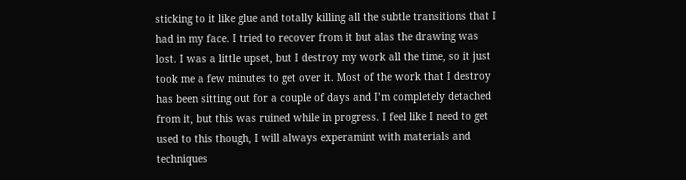sticking to it like glue and totally killing all the subtle transitions that I had in my face. I tried to recover from it but alas the drawing was lost. I was a little upset, but I destroy my work all the time, so it just took me a few minutes to get over it. Most of the work that I destroy has been sitting out for a couple of days and I’m completely detached from it, but this was ruined while in progress. I feel like I need to get used to this though, I will always experamint with materials and techniques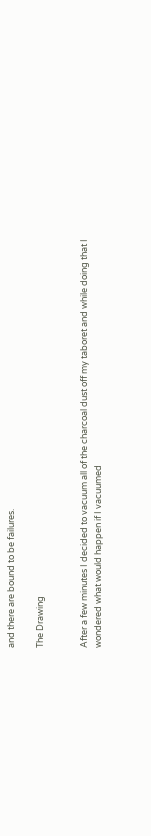and there are bound to be failures.

The Drawing


After a few minutes I decided to vacuum all of the charcoal dust off my taboret and while doing that I wondered what would happen if I vacuumed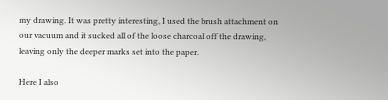my drawing. It was pretty interesting, I used the brush attachment on our vacuum and it sucked all of the loose charcoal off the drawing, leaving only the deeper marks set into the paper.

Here I also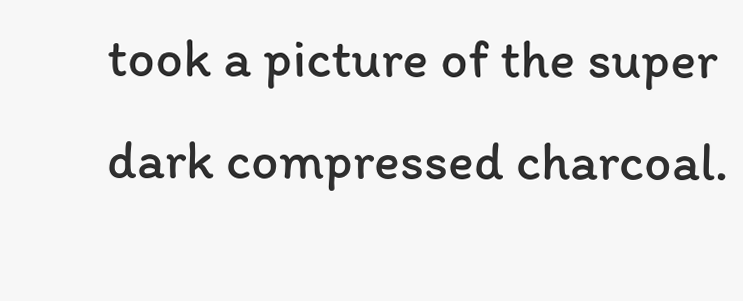took a picture of the super dark compressed charcoal.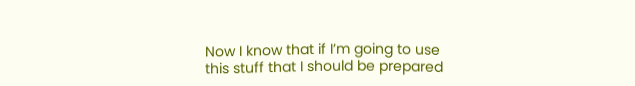Now I know that if I’m going to use this stuff that I should be prepared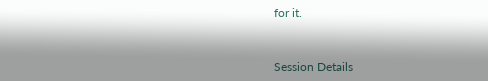for it.


Session Details